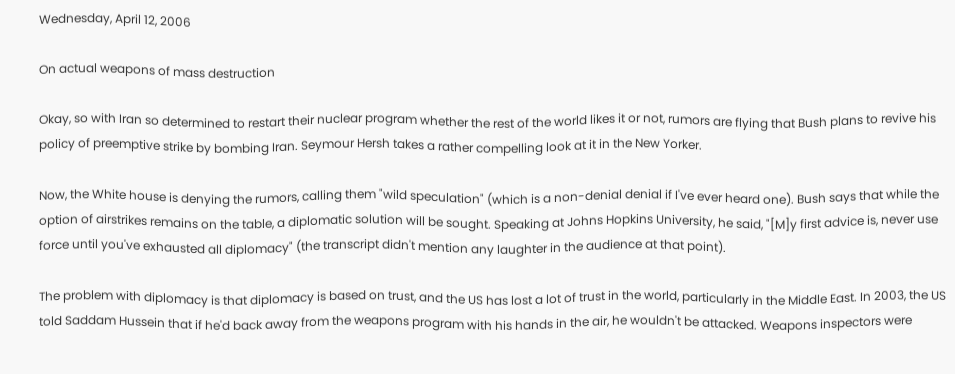Wednesday, April 12, 2006

On actual weapons of mass destruction

Okay, so with Iran so determined to restart their nuclear program whether the rest of the world likes it or not, rumors are flying that Bush plans to revive his policy of preemptive strike by bombing Iran. Seymour Hersh takes a rather compelling look at it in the New Yorker.

Now, the White house is denying the rumors, calling them "wild speculation" (which is a non-denial denial if I've ever heard one). Bush says that while the option of airstrikes remains on the table, a diplomatic solution will be sought. Speaking at Johns Hopkins University, he said, "[M]y first advice is, never use force until you've exhausted all diplomacy" (the transcript didn't mention any laughter in the audience at that point).

The problem with diplomacy is that diplomacy is based on trust, and the US has lost a lot of trust in the world, particularly in the Middle East. In 2003, the US told Saddam Hussein that if he'd back away from the weapons program with his hands in the air, he wouldn't be attacked. Weapons inspectors were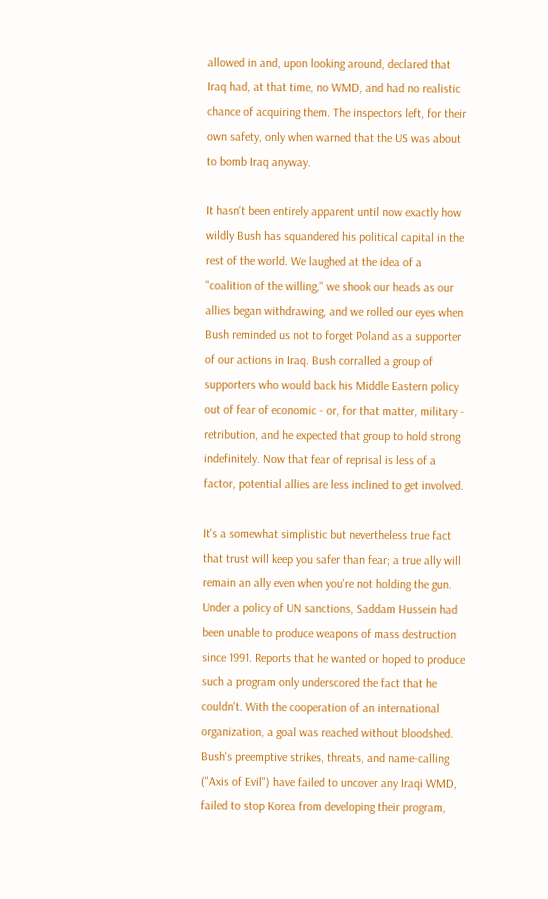allowed in and, upon looking around, declared that Iraq had, at that time, no WMD, and had no realistic chance of acquiring them. The inspectors left, for their own safety, only when warned that the US was about to bomb Iraq anyway.

It hasn't been entirely apparent until now exactly how wildly Bush has squandered his political capital in the rest of the world. We laughed at the idea of a "coalition of the willing," we shook our heads as our allies began withdrawing, and we rolled our eyes when Bush reminded us not to forget Poland as a supporter of our actions in Iraq. Bush corralled a group of supporters who would back his Middle Eastern policy out of fear of economic - or, for that matter, military - retribution, and he expected that group to hold strong indefinitely. Now that fear of reprisal is less of a factor, potential allies are less inclined to get involved.

It's a somewhat simplistic but nevertheless true fact that trust will keep you safer than fear; a true ally will remain an ally even when you're not holding the gun. Under a policy of UN sanctions, Saddam Hussein had been unable to produce weapons of mass destruction since 1991. Reports that he wanted or hoped to produce such a program only underscored the fact that he couldn't. With the cooperation of an international organization, a goal was reached without bloodshed. Bush's preemptive strikes, threats, and name-calling ("Axis of Evil") have failed to uncover any Iraqi WMD, failed to stop Korea from developing their program,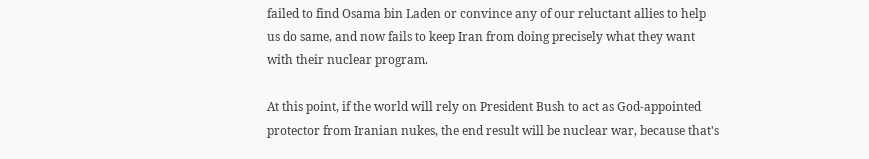failed to find Osama bin Laden or convince any of our reluctant allies to help us do same, and now fails to keep Iran from doing precisely what they want with their nuclear program.

At this point, if the world will rely on President Bush to act as God-appointed protector from Iranian nukes, the end result will be nuclear war, because that's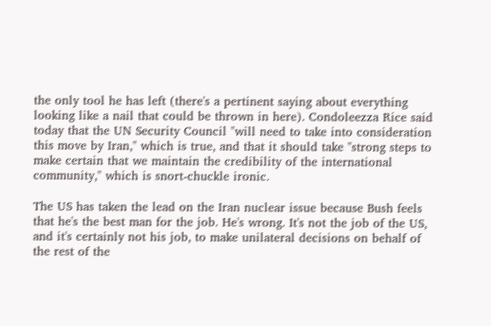the only tool he has left (there's a pertinent saying about everything looking like a nail that could be thrown in here). Condoleezza Rice said today that the UN Security Council "will need to take into consideration this move by Iran," which is true, and that it should take "strong steps to make certain that we maintain the credibility of the international community," which is snort-chuckle ironic.

The US has taken the lead on the Iran nuclear issue because Bush feels that he's the best man for the job. He's wrong. It's not the job of the US, and it's certainly not his job, to make unilateral decisions on behalf of the rest of the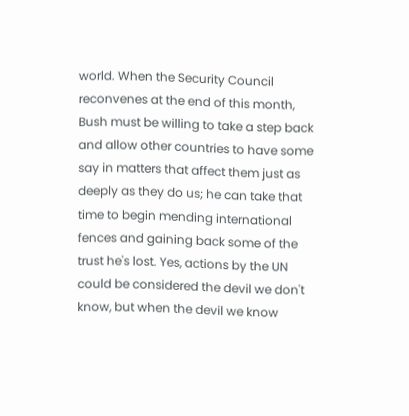world. When the Security Council reconvenes at the end of this month, Bush must be willing to take a step back and allow other countries to have some say in matters that affect them just as deeply as they do us; he can take that time to begin mending international fences and gaining back some of the trust he's lost. Yes, actions by the UN could be considered the devil we don't know, but when the devil we know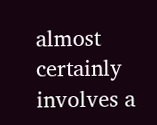almost certainly involves a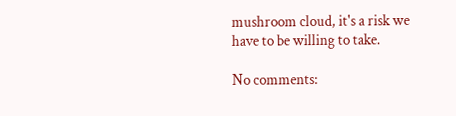mushroom cloud, it's a risk we have to be willing to take.

No comments: